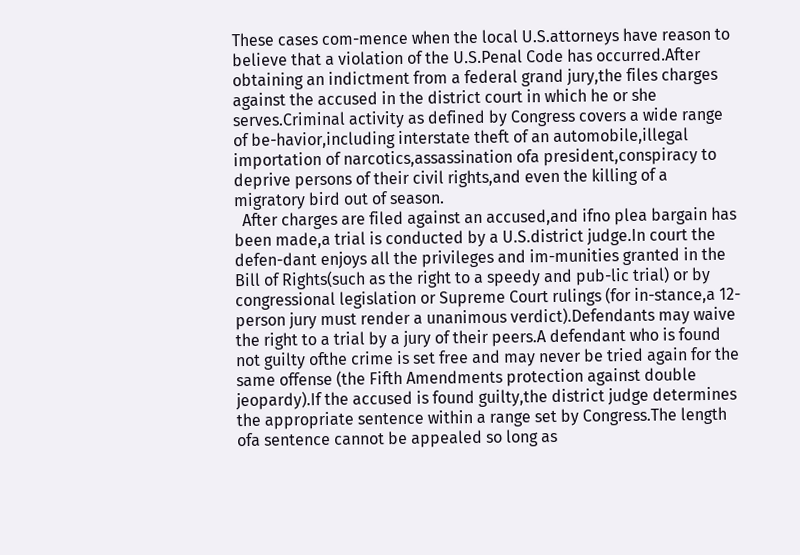These cases com-mence when the local U.S.attorneys have reason to believe that a violation of the U.S.Penal Code has occurred.After obtaining an indictment from a federal grand jury,the files charges against the accused in the district court in which he or she serves.Criminal activity as defined by Congress covers a wide range of be-havior,including interstate theft of an automobile,illegal importation of narcotics,assassination ofa president,conspiracy to deprive persons of their civil rights,and even the killing of a migratory bird out of season.
  After charges are filed against an accused,and ifno plea bargain has been made,a trial is conducted by a U.S.district judge.In court the defen-dant enjoys all the privileges and im-munities granted in the Bill of Rights(such as the right to a speedy and pub-lic trial) or by congressional legislation or Supreme Court rulings (for in-stance,a 12-person jury must render a unanimous verdict).Defendants may waive the right to a trial by a jury of their peers.A defendant who is found not guilty ofthe crime is set free and may never be tried again for the same offense (the Fifth Amendments protection against double jeopardy).If the accused is found guilty,the district judge determines the appropriate sentence within a range set by Congress.The length ofa sentence cannot be appealed so long as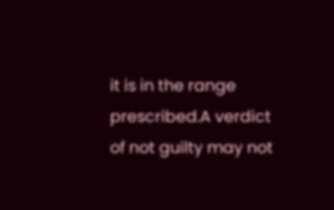it is in the range prescribed.A verdict of not guilty may not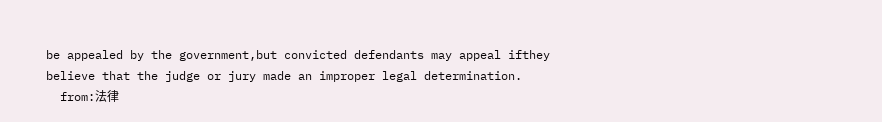be appealed by the government,but convicted defendants may appeal ifthey believe that the judge or jury made an improper legal determination.
  from:法律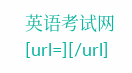英语考试网 [url=][/url]